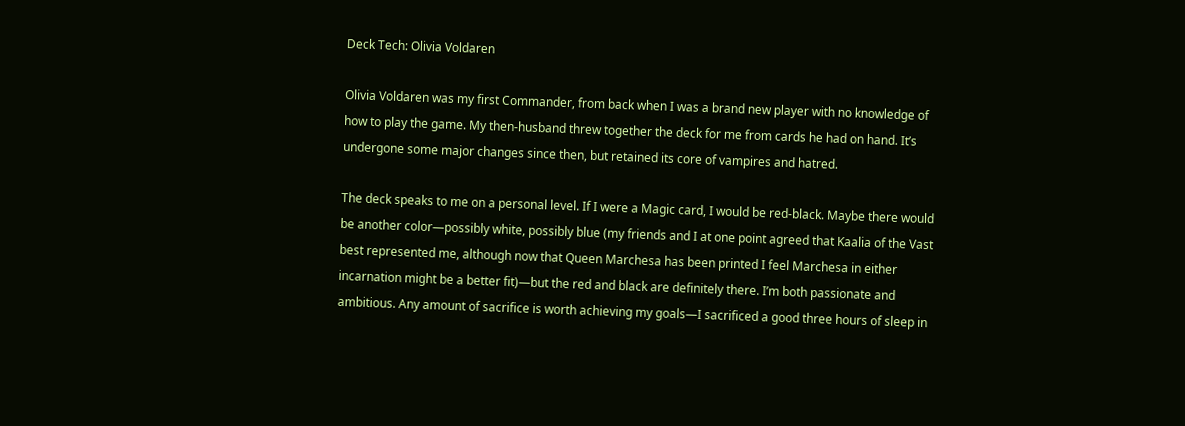Deck Tech: Olivia Voldaren

Olivia Voldaren was my first Commander, from back when I was a brand new player with no knowledge of how to play the game. My then-husband threw together the deck for me from cards he had on hand. It’s undergone some major changes since then, but retained its core of vampires and hatred.

The deck speaks to me on a personal level. If I were a Magic card, I would be red-black. Maybe there would be another color—possibly white, possibly blue (my friends and I at one point agreed that Kaalia of the Vast best represented me, although now that Queen Marchesa has been printed I feel Marchesa in either incarnation might be a better fit)—but the red and black are definitely there. I’m both passionate and ambitious. Any amount of sacrifice is worth achieving my goals—I sacrificed a good three hours of sleep in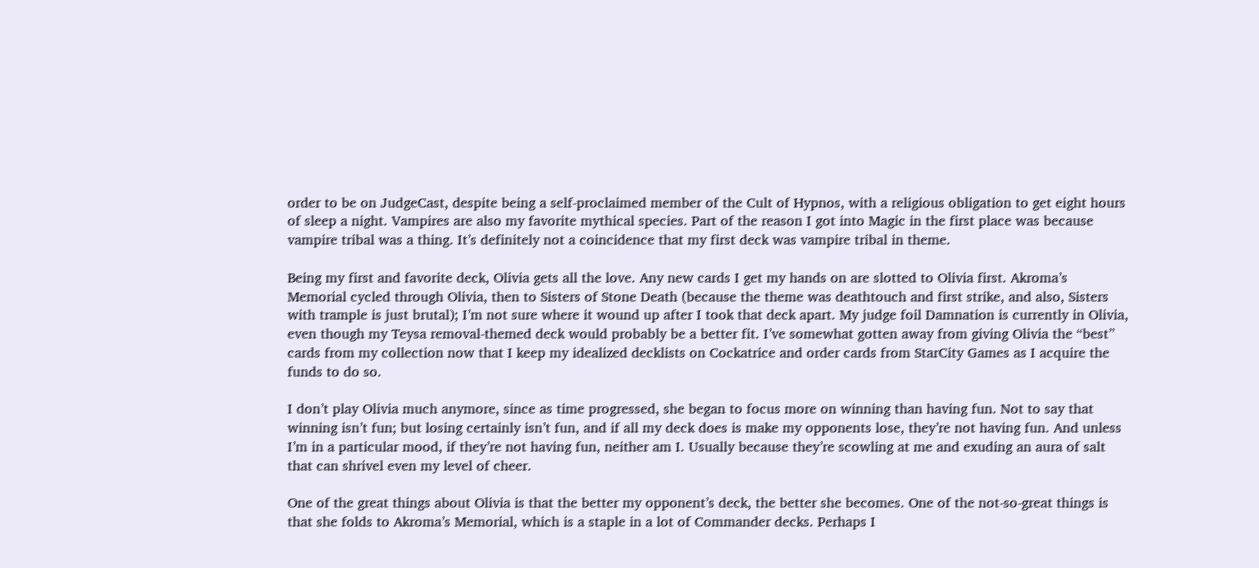order to be on JudgeCast, despite being a self-proclaimed member of the Cult of Hypnos, with a religious obligation to get eight hours of sleep a night. Vampires are also my favorite mythical species. Part of the reason I got into Magic in the first place was because vampire tribal was a thing. It’s definitely not a coincidence that my first deck was vampire tribal in theme.

Being my first and favorite deck, Olivia gets all the love. Any new cards I get my hands on are slotted to Olivia first. Akroma’s Memorial cycled through Olivia, then to Sisters of Stone Death (because the theme was deathtouch and first strike, and also, Sisters with trample is just brutal); I’m not sure where it wound up after I took that deck apart. My judge foil Damnation is currently in Olivia, even though my Teysa removal-themed deck would probably be a better fit. I’ve somewhat gotten away from giving Olivia the “best” cards from my collection now that I keep my idealized decklists on Cockatrice and order cards from StarCity Games as I acquire the funds to do so.

I don’t play Olivia much anymore, since as time progressed, she began to focus more on winning than having fun. Not to say that winning isn’t fun; but losing certainly isn’t fun, and if all my deck does is make my opponents lose, they’re not having fun. And unless I’m in a particular mood, if they’re not having fun, neither am I. Usually because they’re scowling at me and exuding an aura of salt that can shrivel even my level of cheer.

One of the great things about Olivia is that the better my opponent’s deck, the better she becomes. One of the not-so-great things is that she folds to Akroma’s Memorial, which is a staple in a lot of Commander decks. Perhaps I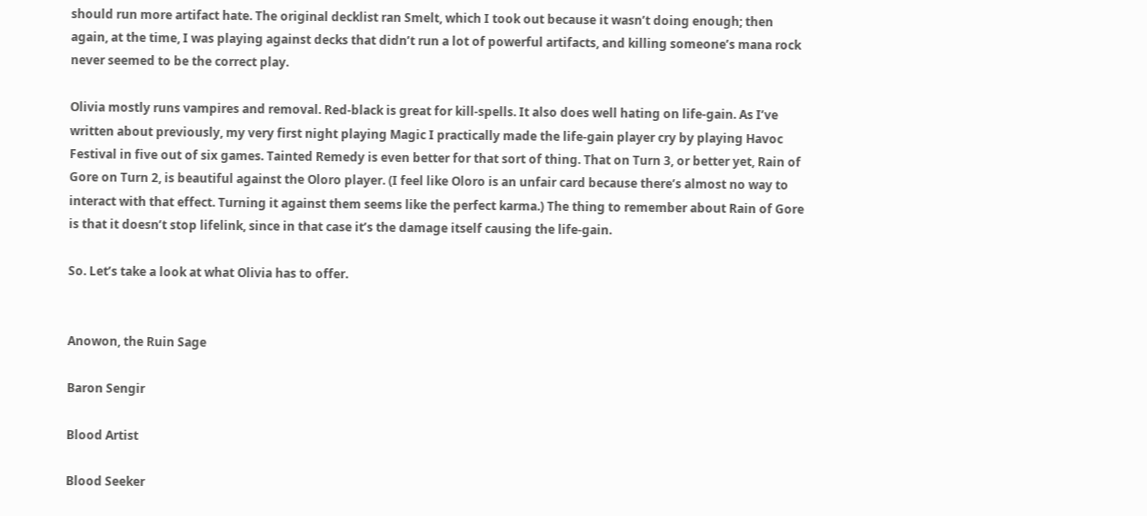should run more artifact hate. The original decklist ran Smelt, which I took out because it wasn’t doing enough; then again, at the time, I was playing against decks that didn’t run a lot of powerful artifacts, and killing someone’s mana rock never seemed to be the correct play.

Olivia mostly runs vampires and removal. Red-black is great for kill-spells. It also does well hating on life-gain. As I’ve written about previously, my very first night playing Magic I practically made the life-gain player cry by playing Havoc Festival in five out of six games. Tainted Remedy is even better for that sort of thing. That on Turn 3, or better yet, Rain of Gore on Turn 2, is beautiful against the Oloro player. (I feel like Oloro is an unfair card because there’s almost no way to interact with that effect. Turning it against them seems like the perfect karma.) The thing to remember about Rain of Gore is that it doesn’t stop lifelink, since in that case it’s the damage itself causing the life-gain.

So. Let’s take a look at what Olivia has to offer.


Anowon, the Ruin Sage

Baron Sengir

Blood Artist

Blood Seeker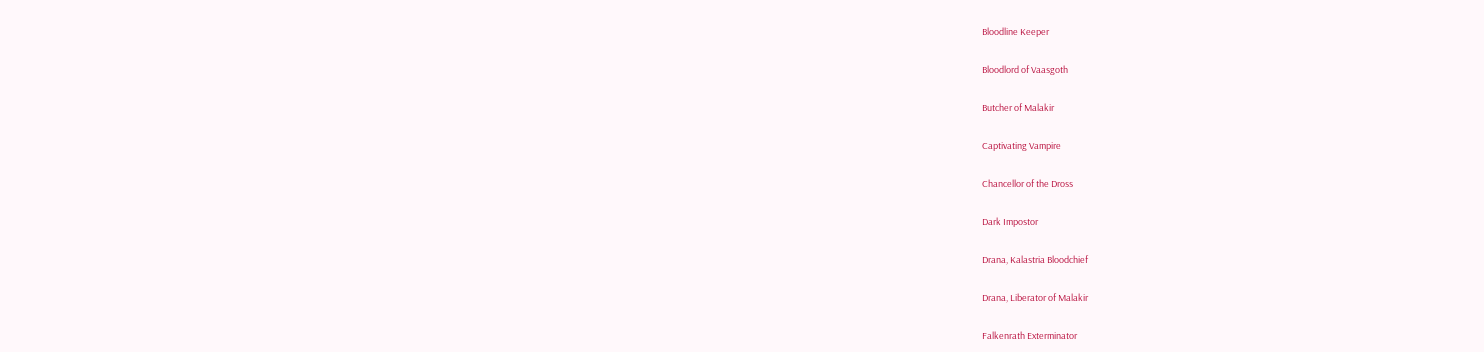Bloodline Keeper

Bloodlord of Vaasgoth

Butcher of Malakir

Captivating Vampire

Chancellor of the Dross

Dark Impostor

Drana, Kalastria Bloodchief

Drana, Liberator of Malakir

Falkenrath Exterminator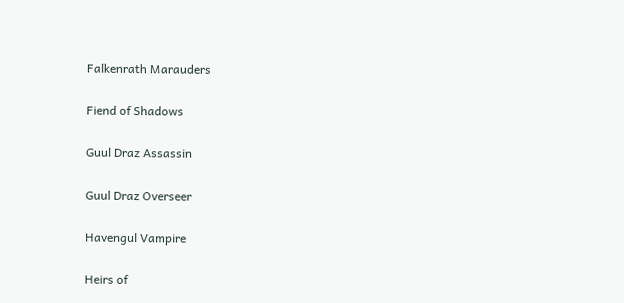Falkenrath Marauders

Fiend of Shadows

Guul Draz Assassin

Guul Draz Overseer

Havengul Vampire

Heirs of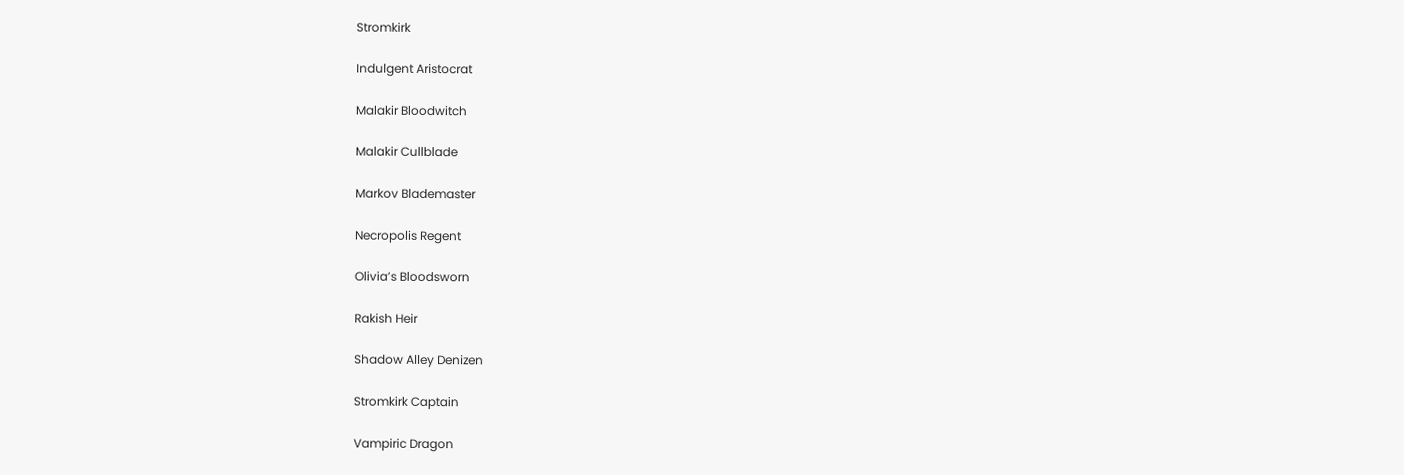Stromkirk

Indulgent Aristocrat

Malakir Bloodwitch

Malakir Cullblade

Markov Blademaster

Necropolis Regent

Olivia’s Bloodsworn

Rakish Heir

Shadow Alley Denizen

Stromkirk Captain

Vampiric Dragon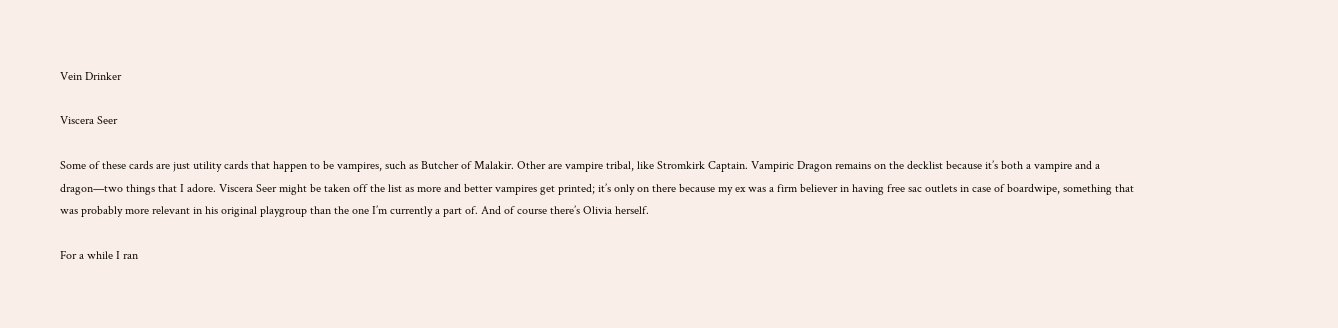Vein Drinker

Viscera Seer

Some of these cards are just utility cards that happen to be vampires, such as Butcher of Malakir. Other are vampire tribal, like Stromkirk Captain. Vampiric Dragon remains on the decklist because it’s both a vampire and a dragon—two things that I adore. Viscera Seer might be taken off the list as more and better vampires get printed; it’s only on there because my ex was a firm believer in having free sac outlets in case of boardwipe, something that was probably more relevant in his original playgroup than the one I’m currently a part of. And of course there’s Olivia herself.

For a while I ran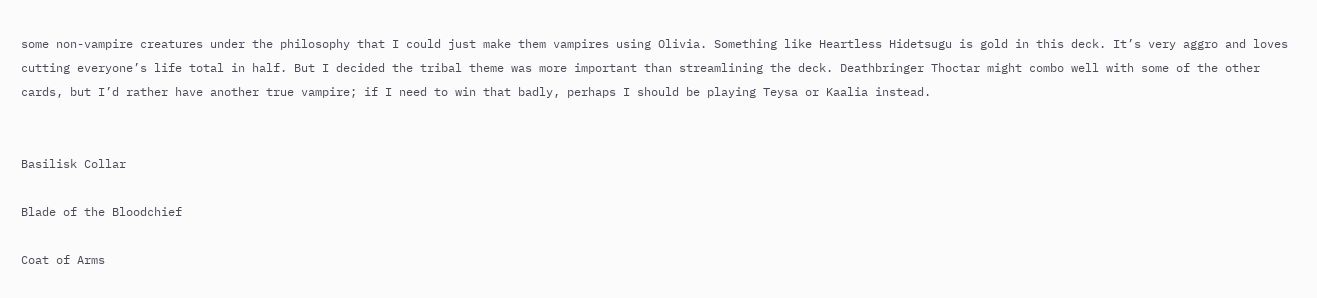some non-vampire creatures under the philosophy that I could just make them vampires using Olivia. Something like Heartless Hidetsugu is gold in this deck. It’s very aggro and loves cutting everyone’s life total in half. But I decided the tribal theme was more important than streamlining the deck. Deathbringer Thoctar might combo well with some of the other cards, but I’d rather have another true vampire; if I need to win that badly, perhaps I should be playing Teysa or Kaalia instead.


Basilisk Collar

Blade of the Bloodchief

Coat of Arms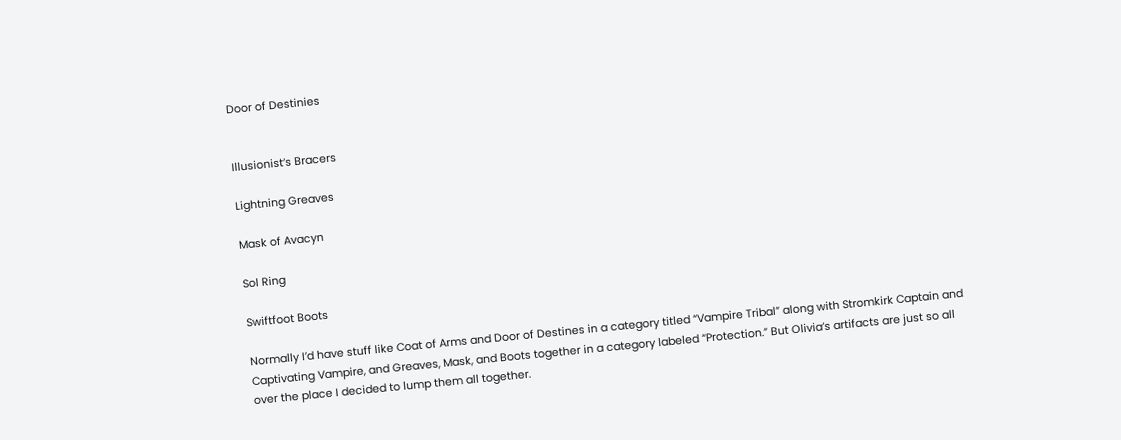Door of Destinies


Illusionist’s Bracers

Lightning Greaves

Mask of Avacyn

Sol Ring

Swiftfoot Boots

Normally I’d have stuff like Coat of Arms and Door of Destines in a category titled “Vampire Tribal” along with Stromkirk Captain and Captivating Vampire, and Greaves, Mask, and Boots together in a category labeled “Protection.” But Olivia’s artifacts are just so all over the place I decided to lump them all together.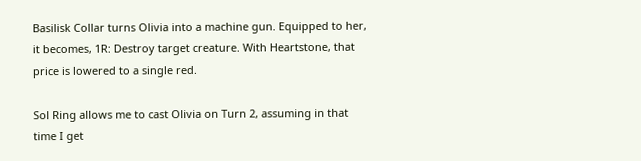Basilisk Collar turns Olivia into a machine gun. Equipped to her, it becomes, 1R: Destroy target creature. With Heartstone, that price is lowered to a single red.

Sol Ring allows me to cast Olivia on Turn 2, assuming in that time I get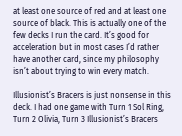at least one source of red and at least one source of black. This is actually one of the few decks I run the card. It’s good for acceleration but in most cases I’d rather have another card, since my philosophy isn’t about trying to win every match.

Illusionist’s Bracers is just nonsense in this deck. I had one game with Turn 1 Sol Ring, Turn 2 Olivia, Turn 3 Illusionist’s Bracers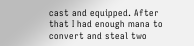cast and equipped. After that I had enough mana to convert and steal two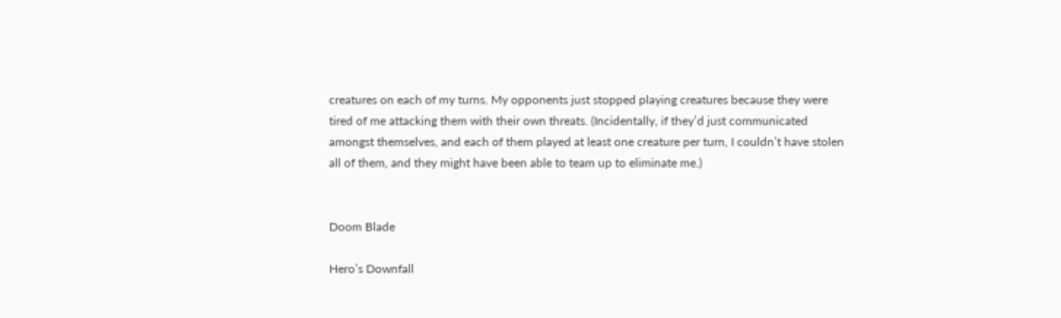creatures on each of my turns. My opponents just stopped playing creatures because they were tired of me attacking them with their own threats. (Incidentally, if they’d just communicated amongst themselves, and each of them played at least one creature per turn, I couldn’t have stolen all of them, and they might have been able to team up to eliminate me.)


Doom Blade

Hero’s Downfall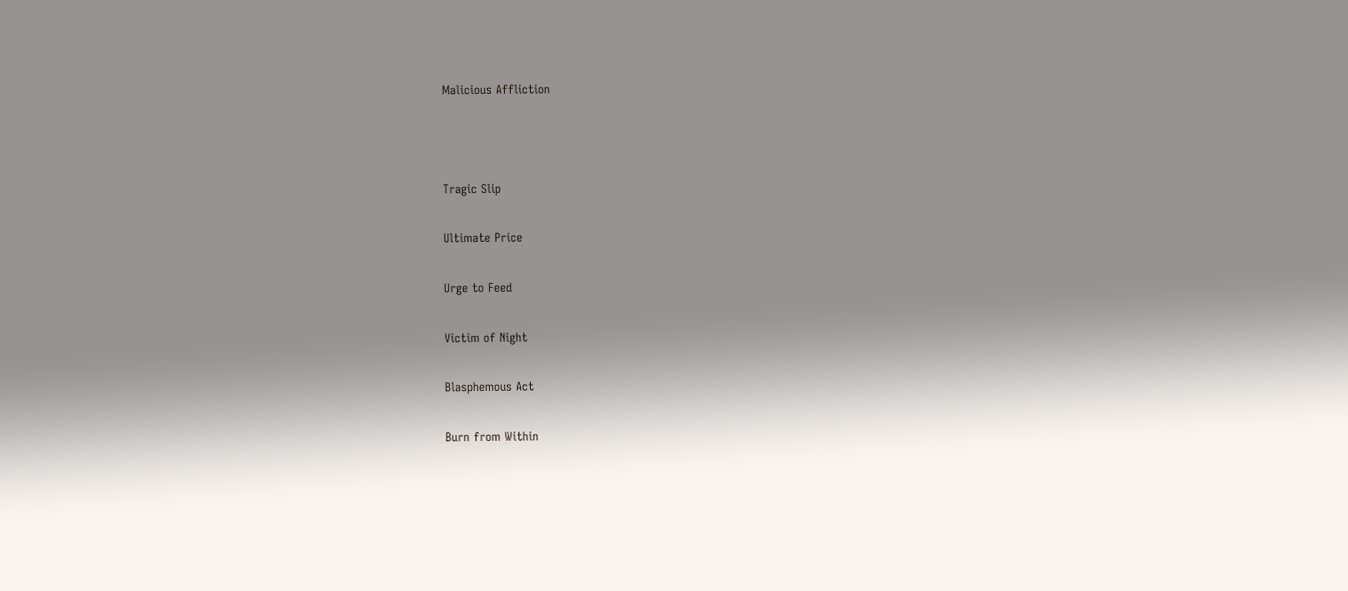Malicious Affliction



Tragic Slip

Ultimate Price

Urge to Feed

Victim of Night

Blasphemous Act

Burn from Within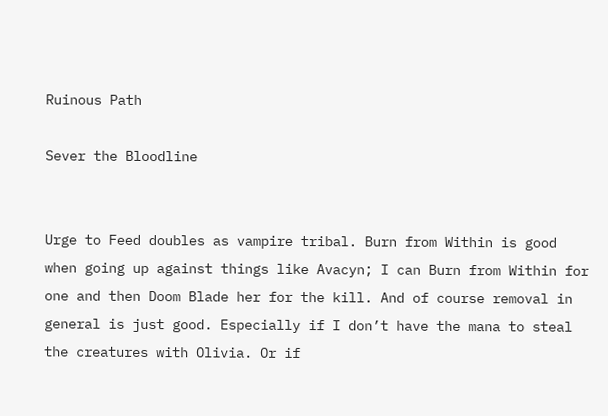Ruinous Path

Sever the Bloodline


Urge to Feed doubles as vampire tribal. Burn from Within is good when going up against things like Avacyn; I can Burn from Within for one and then Doom Blade her for the kill. And of course removal in general is just good. Especially if I don’t have the mana to steal the creatures with Olivia. Or if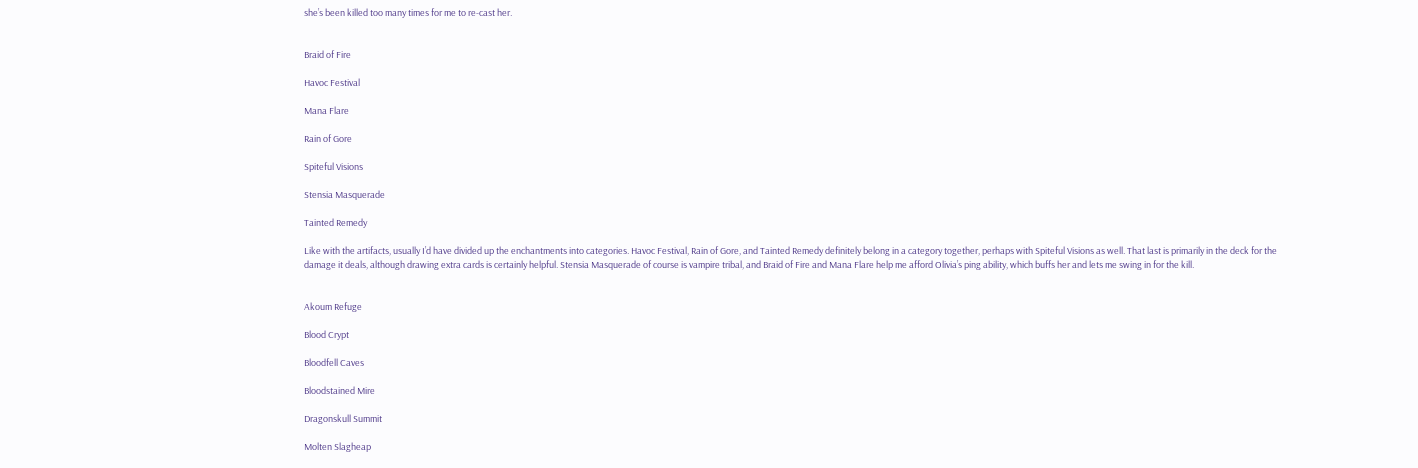she’s been killed too many times for me to re-cast her.


Braid of Fire

Havoc Festival

Mana Flare

Rain of Gore

Spiteful Visions

Stensia Masquerade

Tainted Remedy

Like with the artifacts, usually I’d have divided up the enchantments into categories. Havoc Festival, Rain of Gore, and Tainted Remedy definitely belong in a category together, perhaps with Spiteful Visions as well. That last is primarily in the deck for the damage it deals, although drawing extra cards is certainly helpful. Stensia Masquerade of course is vampire tribal, and Braid of Fire and Mana Flare help me afford Olivia’s ping ability, which buffs her and lets me swing in for the kill.


Akoum Refuge

Blood Crypt

Bloodfell Caves

Bloodstained Mire

Dragonskull Summit

Molten Slagheap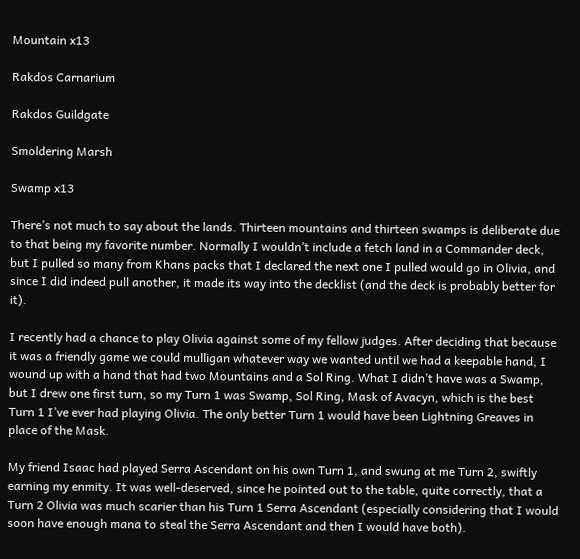Mountain x13

Rakdos Carnarium

Rakdos Guildgate

Smoldering Marsh

Swamp x13

There’s not much to say about the lands. Thirteen mountains and thirteen swamps is deliberate due to that being my favorite number. Normally I wouldn’t include a fetch land in a Commander deck, but I pulled so many from Khans packs that I declared the next one I pulled would go in Olivia, and since I did indeed pull another, it made its way into the decklist (and the deck is probably better for it).

I recently had a chance to play Olivia against some of my fellow judges. After deciding that because it was a friendly game we could mulligan whatever way we wanted until we had a keepable hand, I wound up with a hand that had two Mountains and a Sol Ring. What I didn’t have was a Swamp, but I drew one first turn, so my Turn 1 was Swamp, Sol Ring, Mask of Avacyn, which is the best Turn 1 I’ve ever had playing Olivia. The only better Turn 1 would have been Lightning Greaves in place of the Mask.

My friend Isaac had played Serra Ascendant on his own Turn 1, and swung at me Turn 2, swiftly earning my enmity. It was well-deserved, since he pointed out to the table, quite correctly, that a Turn 2 Olivia was much scarier than his Turn 1 Serra Ascendant (especially considering that I would soon have enough mana to steal the Serra Ascendant and then I would have both).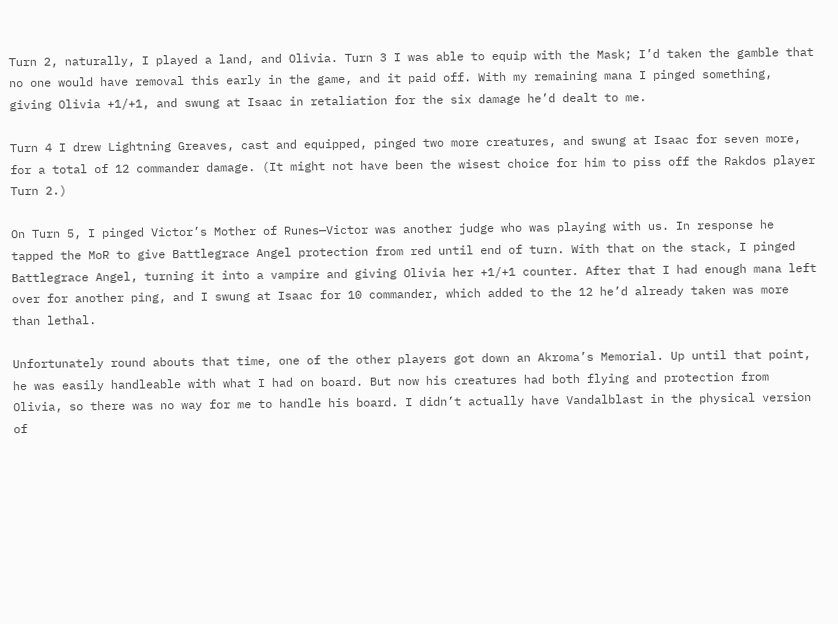Turn 2, naturally, I played a land, and Olivia. Turn 3 I was able to equip with the Mask; I’d taken the gamble that no one would have removal this early in the game, and it paid off. With my remaining mana I pinged something, giving Olivia +1/+1, and swung at Isaac in retaliation for the six damage he’d dealt to me.

Turn 4 I drew Lightning Greaves, cast and equipped, pinged two more creatures, and swung at Isaac for seven more, for a total of 12 commander damage. (It might not have been the wisest choice for him to piss off the Rakdos player Turn 2.)

On Turn 5, I pinged Victor’s Mother of Runes—Victor was another judge who was playing with us. In response he tapped the MoR to give Battlegrace Angel protection from red until end of turn. With that on the stack, I pinged Battlegrace Angel, turning it into a vampire and giving Olivia her +1/+1 counter. After that I had enough mana left over for another ping, and I swung at Isaac for 10 commander, which added to the 12 he’d already taken was more than lethal.

Unfortunately round abouts that time, one of the other players got down an Akroma’s Memorial. Up until that point, he was easily handleable with what I had on board. But now his creatures had both flying and protection from Olivia, so there was no way for me to handle his board. I didn’t actually have Vandalblast in the physical version of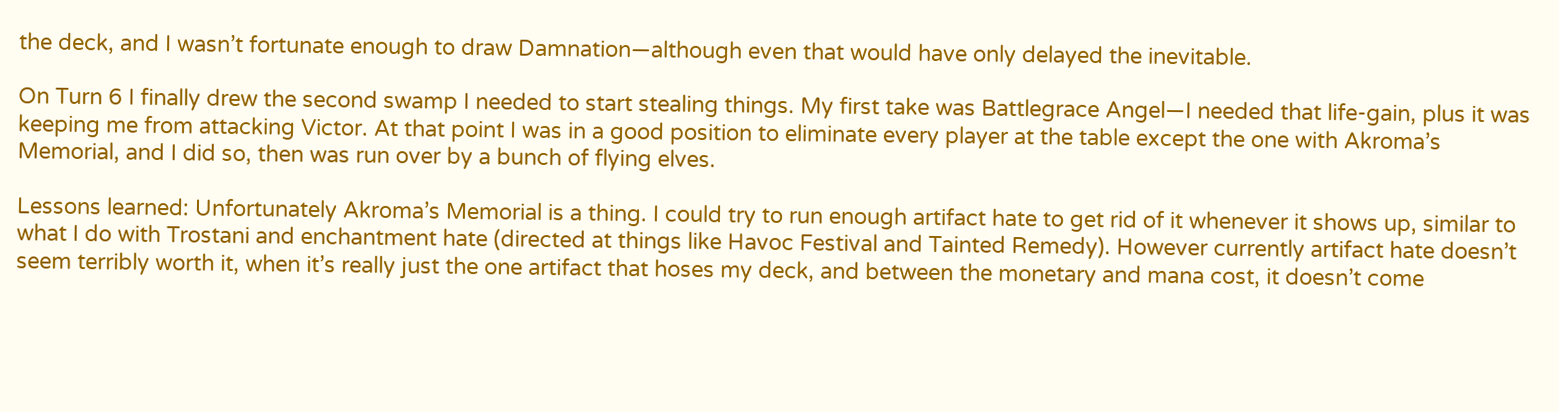the deck, and I wasn’t fortunate enough to draw Damnation—although even that would have only delayed the inevitable.

On Turn 6 I finally drew the second swamp I needed to start stealing things. My first take was Battlegrace Angel—I needed that life-gain, plus it was keeping me from attacking Victor. At that point I was in a good position to eliminate every player at the table except the one with Akroma’s Memorial, and I did so, then was run over by a bunch of flying elves.

Lessons learned: Unfortunately Akroma’s Memorial is a thing. I could try to run enough artifact hate to get rid of it whenever it shows up, similar to what I do with Trostani and enchantment hate (directed at things like Havoc Festival and Tainted Remedy). However currently artifact hate doesn’t seem terribly worth it, when it’s really just the one artifact that hoses my deck, and between the monetary and mana cost, it doesn’t come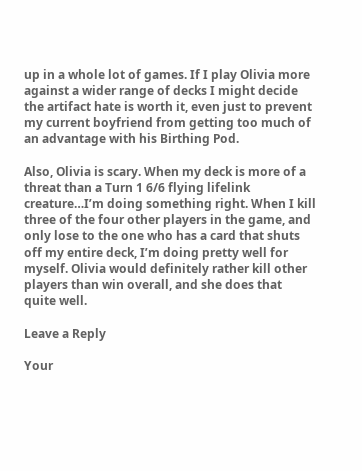up in a whole lot of games. If I play Olivia more against a wider range of decks I might decide the artifact hate is worth it, even just to prevent my current boyfriend from getting too much of an advantage with his Birthing Pod.

Also, Olivia is scary. When my deck is more of a threat than a Turn 1 6/6 flying lifelink creature…I’m doing something right. When I kill three of the four other players in the game, and only lose to the one who has a card that shuts off my entire deck, I’m doing pretty well for myself. Olivia would definitely rather kill other players than win overall, and she does that quite well.

Leave a Reply

Your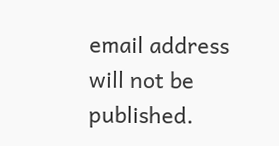email address will not be published.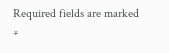Required fields are marked *